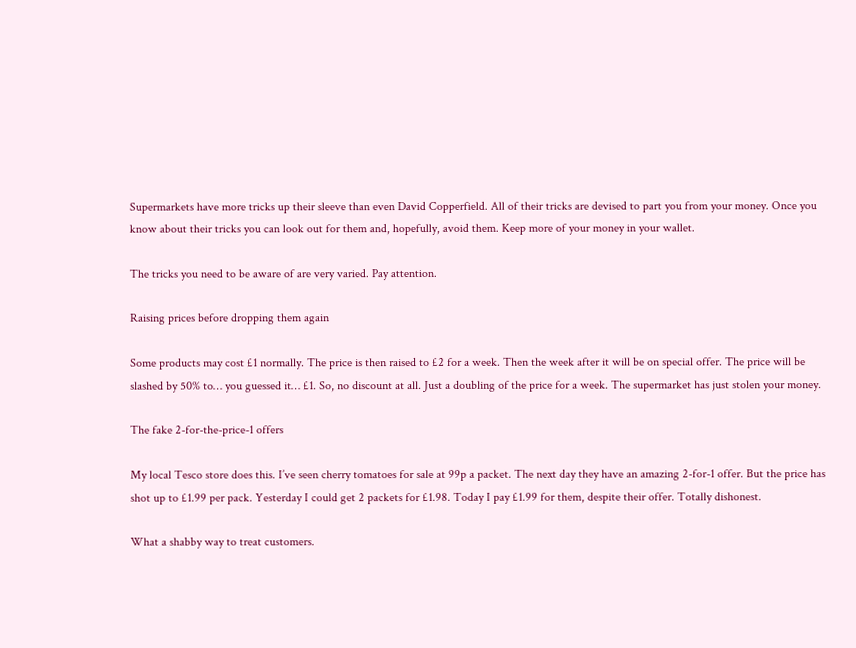Supermarkets have more tricks up their sleeve than even David Copperfield. All of their tricks are devised to part you from your money. Once you know about their tricks you can look out for them and, hopefully, avoid them. Keep more of your money in your wallet.

The tricks you need to be aware of are very varied. Pay attention.

Raising prices before dropping them again

Some products may cost £1 normally. The price is then raised to £2 for a week. Then the week after it will be on special offer. The price will be slashed by 50% to… you guessed it… £1. So, no discount at all. Just a doubling of the price for a week. The supermarket has just stolen your money.

The fake 2-for-the-price-1 offers

My local Tesco store does this. I’ve seen cherry tomatoes for sale at 99p a packet. The next day they have an amazing 2-for-1 offer. But the price has shot up to £1.99 per pack. Yesterday I could get 2 packets for £1.98. Today I pay £1.99 for them, despite their offer. Totally dishonest.

What a shabby way to treat customers.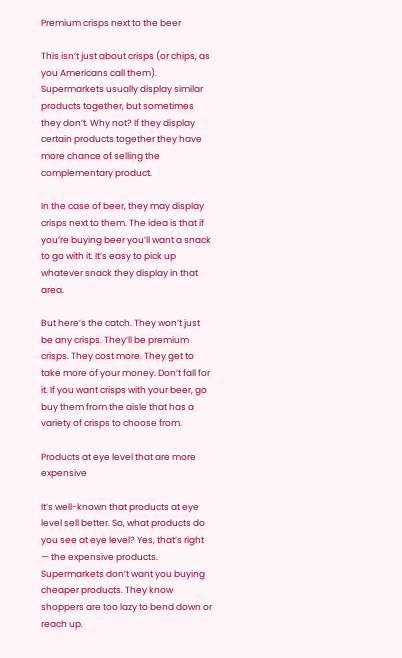Premium crisps next to the beer

This isn’t just about crisps (or chips, as you Americans call them). Supermarkets usually display similar products together, but sometimes they don’t. Why not? If they display certain products together they have more chance of selling the complementary product.

In the case of beer, they may display crisps next to them. The idea is that if you’re buying beer you’ll want a snack to go with it. It’s easy to pick up whatever snack they display in that area.

But here’s the catch. They won’t just be any crisps. They’ll be premium crisps. They cost more. They get to take more of your money. Don’t fall for it. If you want crisps with your beer, go buy them from the aisle that has a variety of crisps to choose from.

Products at eye level that are more expensive

It’s well-known that products at eye level sell better. So, what products do you see at eye level? Yes, that’s right — the expensive products. Supermarkets don’t want you buying cheaper products. They know shoppers are too lazy to bend down or reach up.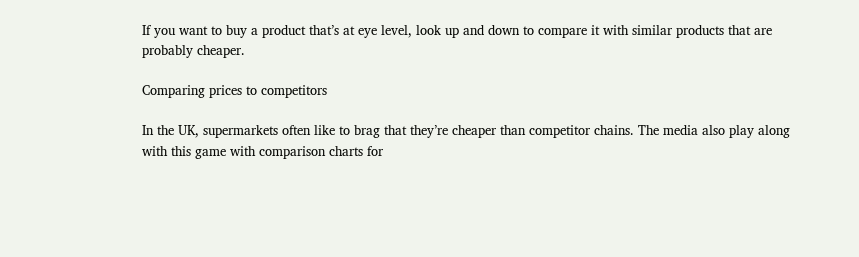If you want to buy a product that’s at eye level, look up and down to compare it with similar products that are probably cheaper.

Comparing prices to competitors

In the UK, supermarkets often like to brag that they’re cheaper than competitor chains. The media also play along with this game with comparison charts for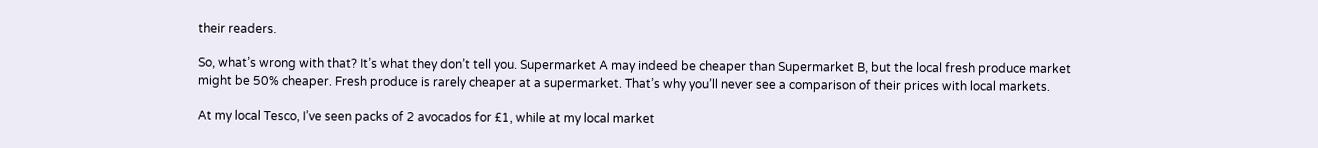their readers.

So, what’s wrong with that? It’s what they don’t tell you. Supermarket A may indeed be cheaper than Supermarket B, but the local fresh produce market might be 50% cheaper. Fresh produce is rarely cheaper at a supermarket. That’s why you’ll never see a comparison of their prices with local markets.

At my local Tesco, I’ve seen packs of 2 avocados for £1, while at my local market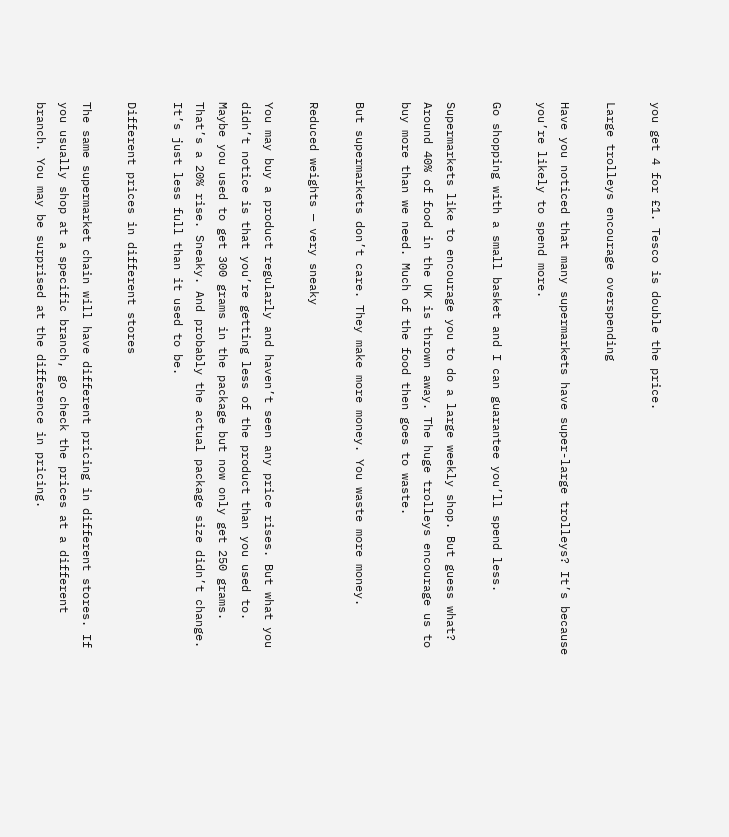you get 4 for £1. Tesco is double the price.

Large trolleys encourage overspending

Have you noticed that many supermarkets have super-large trolleys? It’s because you’re likely to spend more.

Go shopping with a small basket and I can guarantee you’ll spend less.

Supermarkets like to encourage you to do a large weekly shop. But guess what? Around 40% of food in the UK is thrown away. The huge trolleys encourage us to buy more than we need. Much of the food then goes to waste.

But supermarkets don’t care. They make more money. You waste more money.

Reduced weights — very sneaky

You may buy a product regularly and haven’t seen any price rises. But what you didn’t notice is that you’re getting less of the product than you used to. Maybe you used to get 300 grams in the package but now only get 250 grams. That’s a 20% rise. Sneaky. And probably the actual package size didn’t change. It’s just less full than it used to be.

Different prices in different stores

The same supermarket chain will have different pricing in different stores. If you usually shop at a specific branch, go check the prices at a different branch. You may be surprised at the difference in pricing.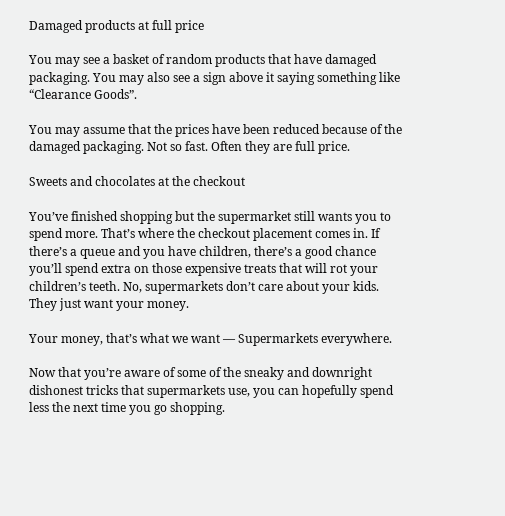Damaged products at full price

You may see a basket of random products that have damaged packaging. You may also see a sign above it saying something like “Clearance Goods”.

You may assume that the prices have been reduced because of the damaged packaging. Not so fast. Often they are full price.

Sweets and chocolates at the checkout

You’ve finished shopping but the supermarket still wants you to spend more. That’s where the checkout placement comes in. If there’s a queue and you have children, there’s a good chance you’ll spend extra on those expensive treats that will rot your children’s teeth. No, supermarkets don’t care about your kids. They just want your money.

Your money, that’s what we want — Supermarkets everywhere.

Now that you’re aware of some of the sneaky and downright dishonest tricks that supermarkets use, you can hopefully spend less the next time you go shopping.